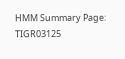HMM Summary Page: TIGR03125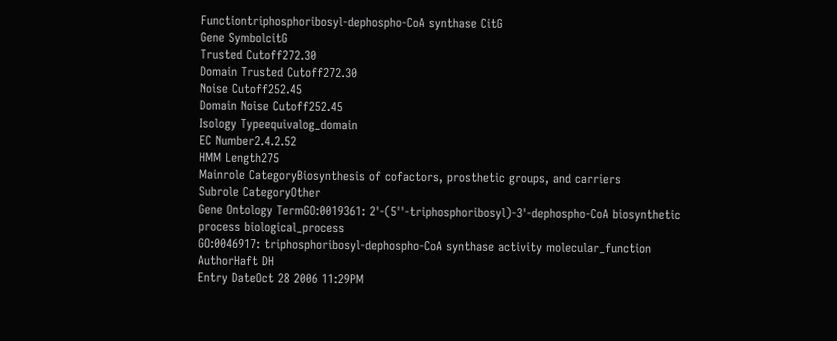Functiontriphosphoribosyl-dephospho-CoA synthase CitG
Gene SymbolcitG
Trusted Cutoff272.30
Domain Trusted Cutoff272.30
Noise Cutoff252.45
Domain Noise Cutoff252.45
Isology Typeequivalog_domain
EC Number2.4.2.52
HMM Length275
Mainrole CategoryBiosynthesis of cofactors, prosthetic groups, and carriers
Subrole CategoryOther
Gene Ontology TermGO:0019361: 2'-(5''-triphosphoribosyl)-3'-dephospho-CoA biosynthetic process biological_process
GO:0046917: triphosphoribosyl-dephospho-CoA synthase activity molecular_function
AuthorHaft DH
Entry DateOct 28 2006 11:29PM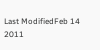Last ModifiedFeb 14 2011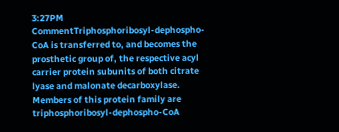3:27PM
CommentTriphosphoribosyl-dephospho-CoA is transferred to, and becomes the prosthetic group of, the respective acyl carrier protein subunits of both citrate lyase and malonate decarboxylase. Members of this protein family are triphosphoribosyl-dephospho-CoA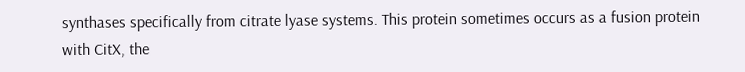synthases specifically from citrate lyase systems. This protein sometimes occurs as a fusion protein with CitX, the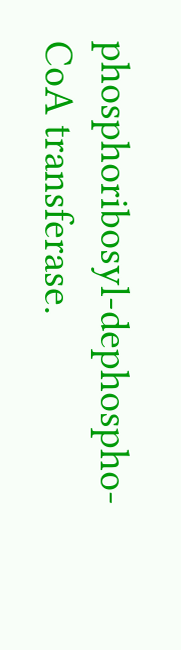phosphoribosyl-dephospho-CoA transferase.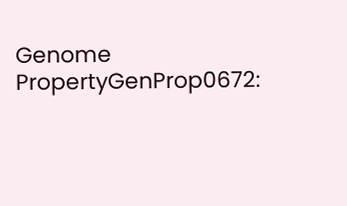Genome PropertyGenProp0672: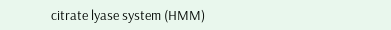citrate lyase system (HMM)